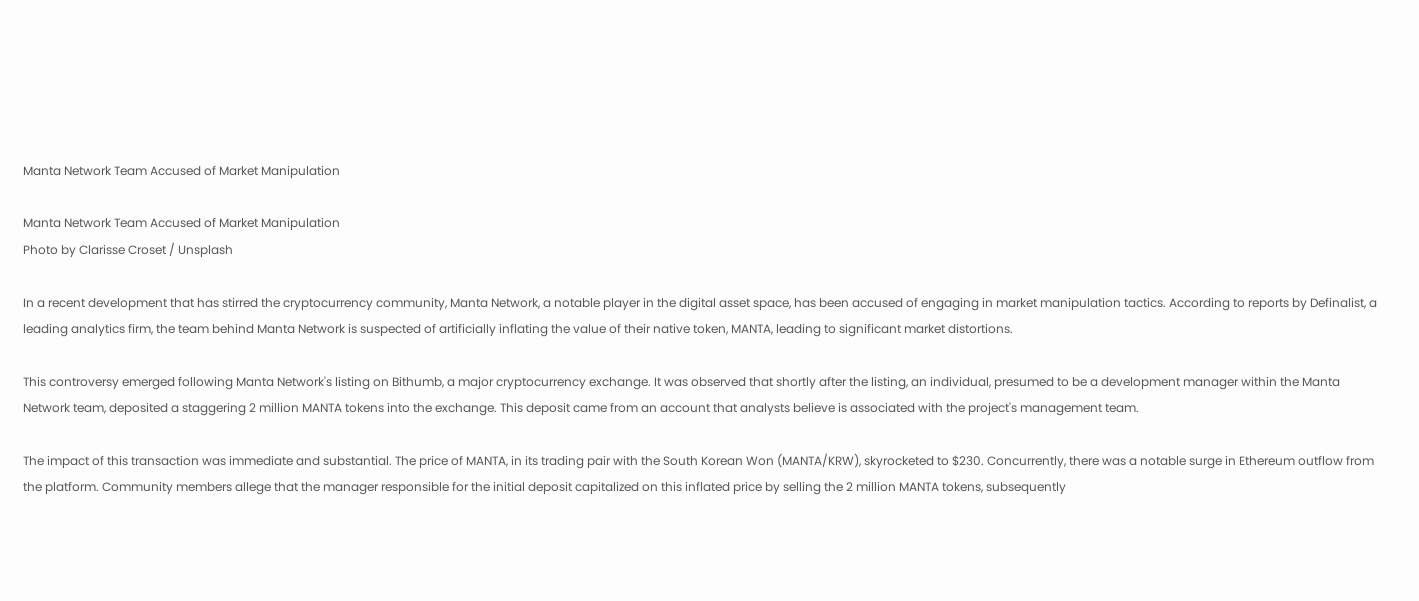Manta Network Team Accused of Market Manipulation

Manta Network Team Accused of Market Manipulation
Photo by Clarisse Croset / Unsplash

In a recent development that has stirred the cryptocurrency community, Manta Network, a notable player in the digital asset space, has been accused of engaging in market manipulation tactics. According to reports by Definalist, a leading analytics firm, the team behind Manta Network is suspected of artificially inflating the value of their native token, MANTA, leading to significant market distortions.

This controversy emerged following Manta Network's listing on Bithumb, a major cryptocurrency exchange. It was observed that shortly after the listing, an individual, presumed to be a development manager within the Manta Network team, deposited a staggering 2 million MANTA tokens into the exchange. This deposit came from an account that analysts believe is associated with the project's management team.

The impact of this transaction was immediate and substantial. The price of MANTA, in its trading pair with the South Korean Won (MANTA/KRW), skyrocketed to $230. Concurrently, there was a notable surge in Ethereum outflow from the platform. Community members allege that the manager responsible for the initial deposit capitalized on this inflated price by selling the 2 million MANTA tokens, subsequently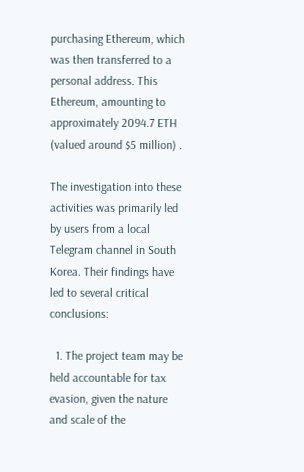purchasing Ethereum, which was then transferred to a personal address. This Ethereum, amounting to approximately 2094.7 ETH (valued around $5 million) .

The investigation into these activities was primarily led by users from a local Telegram channel in South Korea. Their findings have led to several critical conclusions:

  1. The project team may be held accountable for tax evasion, given the nature and scale of the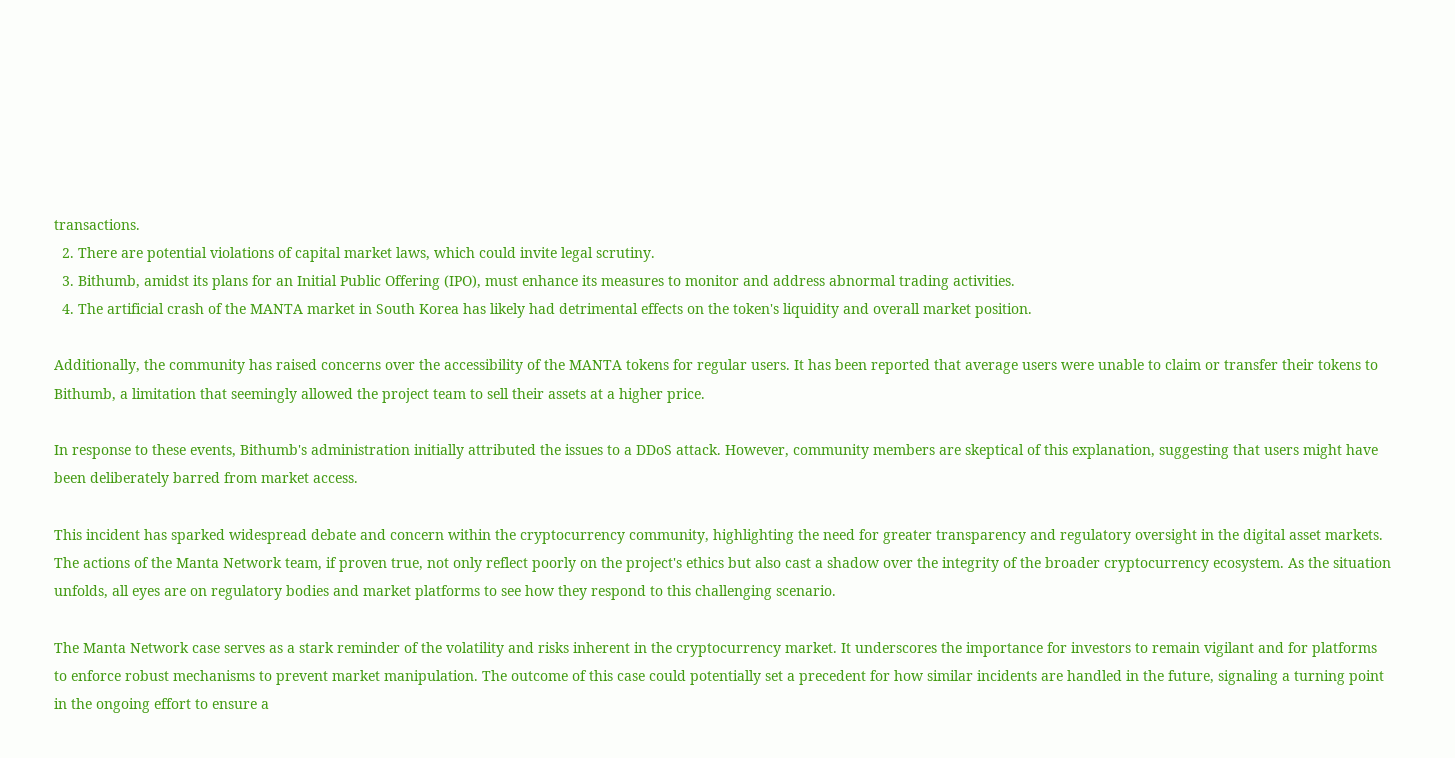transactions.
  2. There are potential violations of capital market laws, which could invite legal scrutiny.
  3. Bithumb, amidst its plans for an Initial Public Offering (IPO), must enhance its measures to monitor and address abnormal trading activities.
  4. The artificial crash of the MANTA market in South Korea has likely had detrimental effects on the token's liquidity and overall market position.

Additionally, the community has raised concerns over the accessibility of the MANTA tokens for regular users. It has been reported that average users were unable to claim or transfer their tokens to Bithumb, a limitation that seemingly allowed the project team to sell their assets at a higher price.

In response to these events, Bithumb's administration initially attributed the issues to a DDoS attack. However, community members are skeptical of this explanation, suggesting that users might have been deliberately barred from market access.

This incident has sparked widespread debate and concern within the cryptocurrency community, highlighting the need for greater transparency and regulatory oversight in the digital asset markets. The actions of the Manta Network team, if proven true, not only reflect poorly on the project's ethics but also cast a shadow over the integrity of the broader cryptocurrency ecosystem. As the situation unfolds, all eyes are on regulatory bodies and market platforms to see how they respond to this challenging scenario.

The Manta Network case serves as a stark reminder of the volatility and risks inherent in the cryptocurrency market. It underscores the importance for investors to remain vigilant and for platforms to enforce robust mechanisms to prevent market manipulation. The outcome of this case could potentially set a precedent for how similar incidents are handled in the future, signaling a turning point in the ongoing effort to ensure a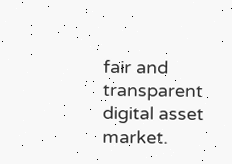fair and transparent digital asset market.